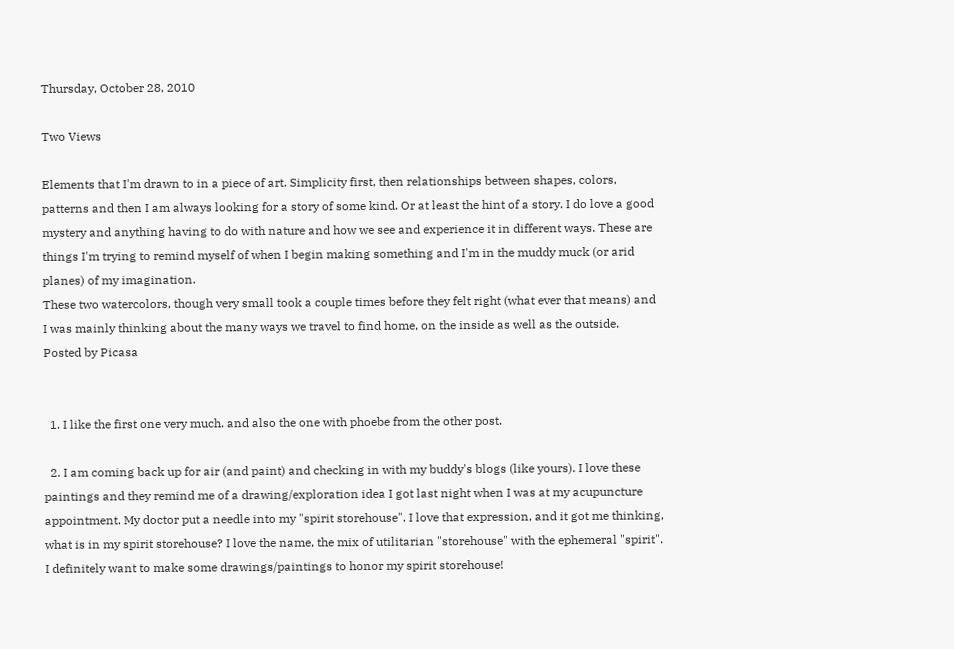Thursday, October 28, 2010

Two Views

Elements that I'm drawn to in a piece of art. Simplicity first, then relationships between shapes, colors, patterns and then I am always looking for a story of some kind. Or at least the hint of a story. I do love a good mystery and anything having to do with nature and how we see and experience it in different ways. These are things I'm trying to remind myself of when I begin making something and I'm in the muddy muck (or arid planes) of my imagination.
These two watercolors, though very small took a couple times before they felt right (what ever that means) and I was mainly thinking about the many ways we travel to find home, on the inside as well as the outside.
Posted by Picasa


  1. I like the first one very much. and also the one with phoebe from the other post.

  2. I am coming back up for air (and paint) and checking in with my buddy's blogs (like yours). I love these paintings and they remind me of a drawing/exploration idea I got last night when I was at my acupuncture appointment. My doctor put a needle into my "spirit storehouse". I love that expression, and it got me thinking, what is in my spirit storehouse? I love the name, the mix of utilitarian "storehouse" with the ephemeral "spirit". I definitely want to make some drawings/paintings to honor my spirit storehouse!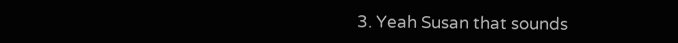3. Yeah Susan that sounds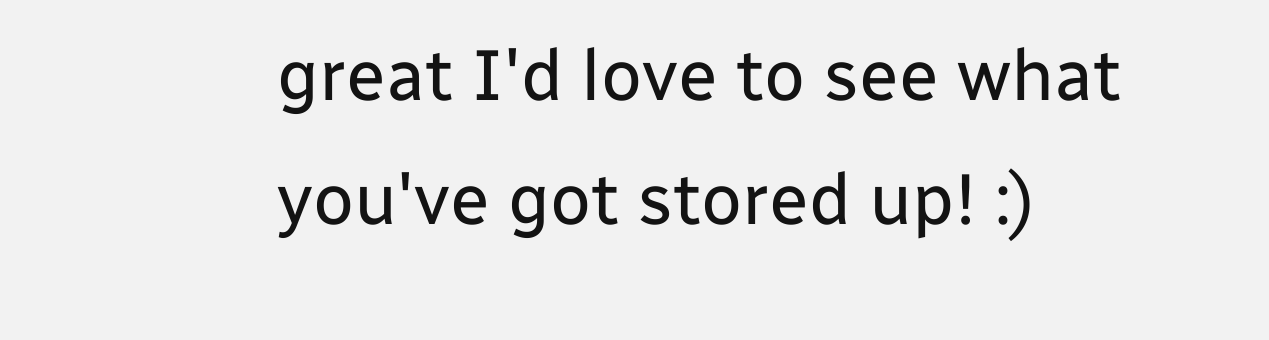great I'd love to see what you've got stored up! :)